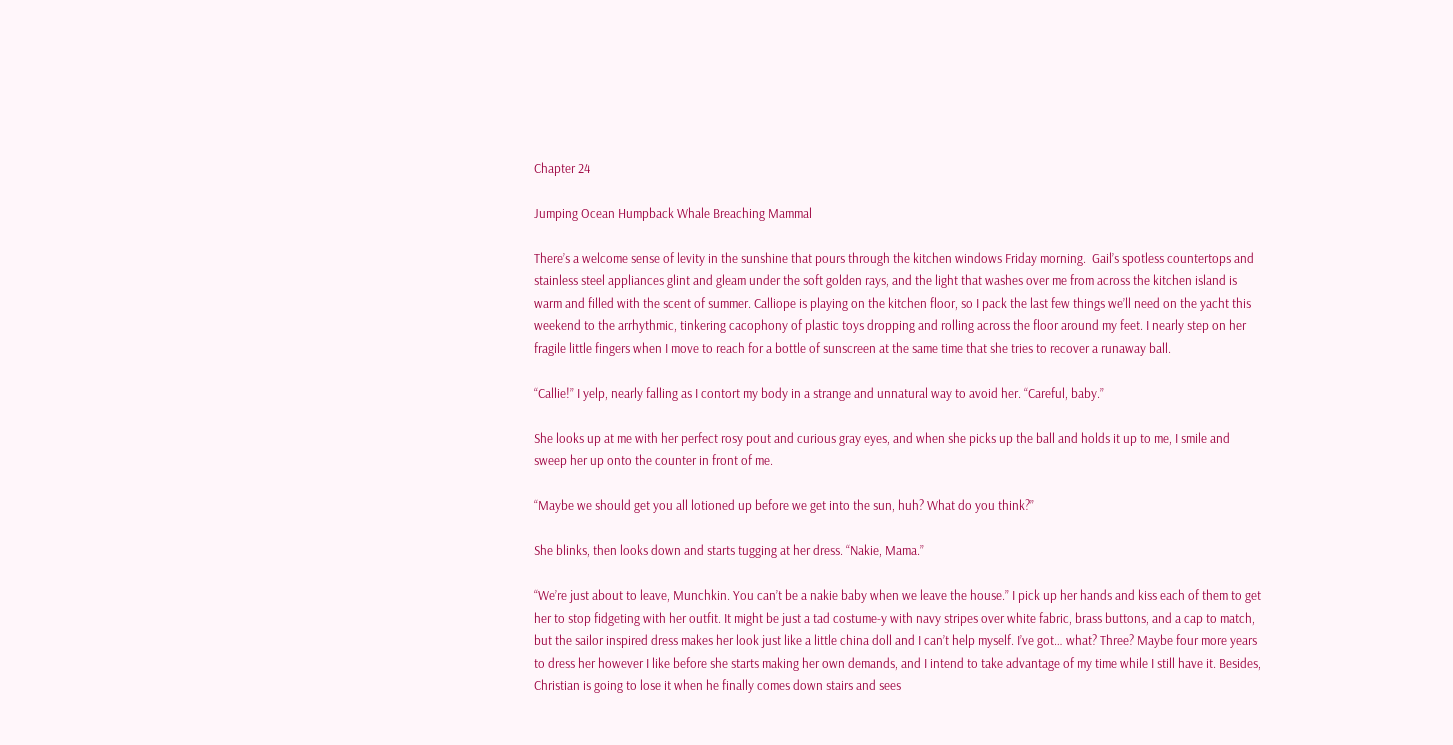Chapter 24

Jumping Ocean Humpback Whale Breaching Mammal

There’s a welcome sense of levity in the sunshine that pours through the kitchen windows Friday morning.  Gail’s spotless countertops and stainless steel appliances glint and gleam under the soft golden rays, and the light that washes over me from across the kitchen island is warm and filled with the scent of summer. Calliope is playing on the kitchen floor, so I pack the last few things we’ll need on the yacht this weekend to the arrhythmic, tinkering cacophony of plastic toys dropping and rolling across the floor around my feet. I nearly step on her fragile little fingers when I move to reach for a bottle of sunscreen at the same time that she tries to recover a runaway ball.

“Callie!” I yelp, nearly falling as I contort my body in a strange and unnatural way to avoid her. “Careful, baby.”

She looks up at me with her perfect rosy pout and curious gray eyes, and when she picks up the ball and holds it up to me, I smile and sweep her up onto the counter in front of me.

“Maybe we should get you all lotioned up before we get into the sun, huh? What do you think?”

She blinks, then looks down and starts tugging at her dress. “Nakie, Mama.”

“We’re just about to leave, Munchkin. You can’t be a nakie baby when we leave the house.” I pick up her hands and kiss each of them to get her to stop fidgeting with her outfit. It might be just a tad costume-y with navy stripes over white fabric, brass buttons, and a cap to match, but the sailor inspired dress makes her look just like a little china doll and I can’t help myself. I’ve got… what? Three? Maybe four more years to dress her however I like before she starts making her own demands, and I intend to take advantage of my time while I still have it. Besides, Christian is going to lose it when he finally comes down stairs and sees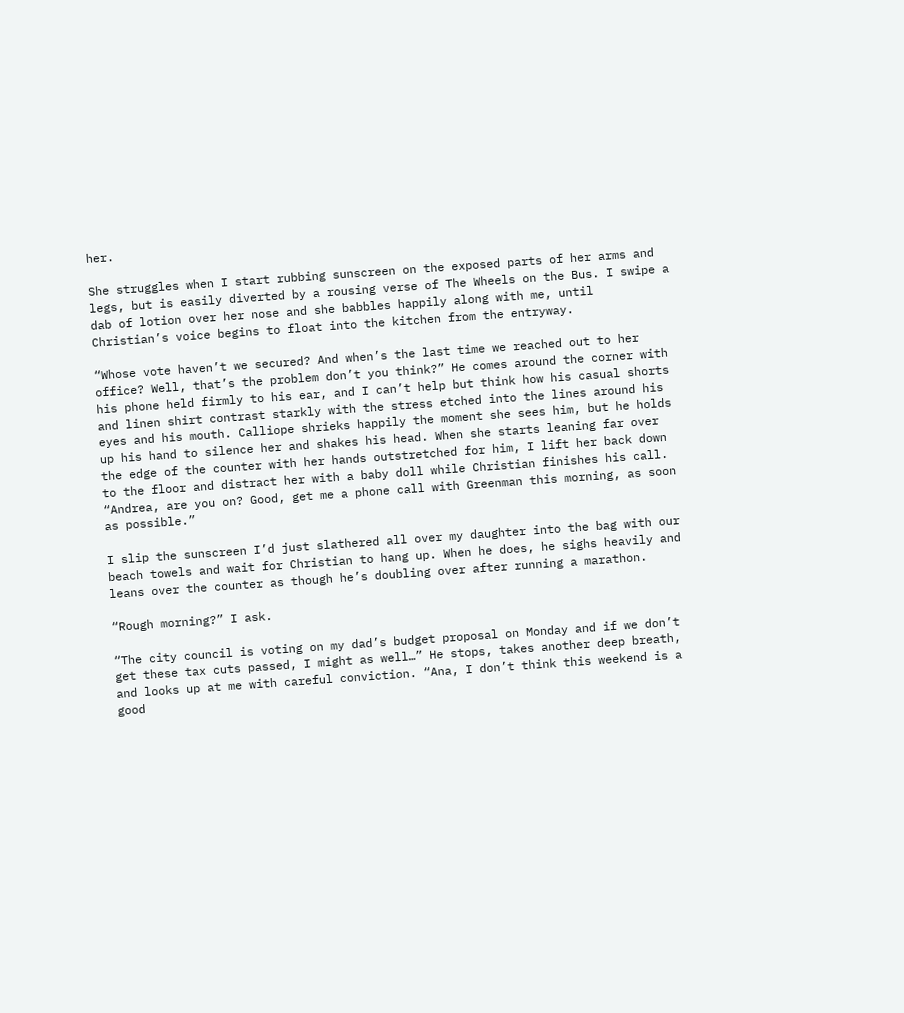her.

She struggles when I start rubbing sunscreen on the exposed parts of her arms and legs, but is easily diverted by a rousing verse of The Wheels on the Bus. I swipe a dab of lotion over her nose and she babbles happily along with me, until Christian’s voice begins to float into the kitchen from the entryway.

“Whose vote haven’t we secured? And when’s the last time we reached out to her office? Well, that’s the problem don’t you think?” He comes around the corner with his phone held firmly to his ear, and I can’t help but think how his casual shorts and linen shirt contrast starkly with the stress etched into the lines around his eyes and his mouth. Calliope shrieks happily the moment she sees him, but he holds up his hand to silence her and shakes his head. When she starts leaning far over the edge of the counter with her hands outstretched for him, I lift her back down to the floor and distract her with a baby doll while Christian finishes his call. “Andrea, are you on? Good, get me a phone call with Greenman this morning, as soon as possible.”

I slip the sunscreen I’d just slathered all over my daughter into the bag with our beach towels and wait for Christian to hang up. When he does, he sighs heavily and leans over the counter as though he’s doubling over after running a marathon.

“Rough morning?” I ask.

“The city council is voting on my dad’s budget proposal on Monday and if we don’t get these tax cuts passed, I might as well…” He stops, takes another deep breath, and looks up at me with careful conviction. “Ana, I don’t think this weekend is a good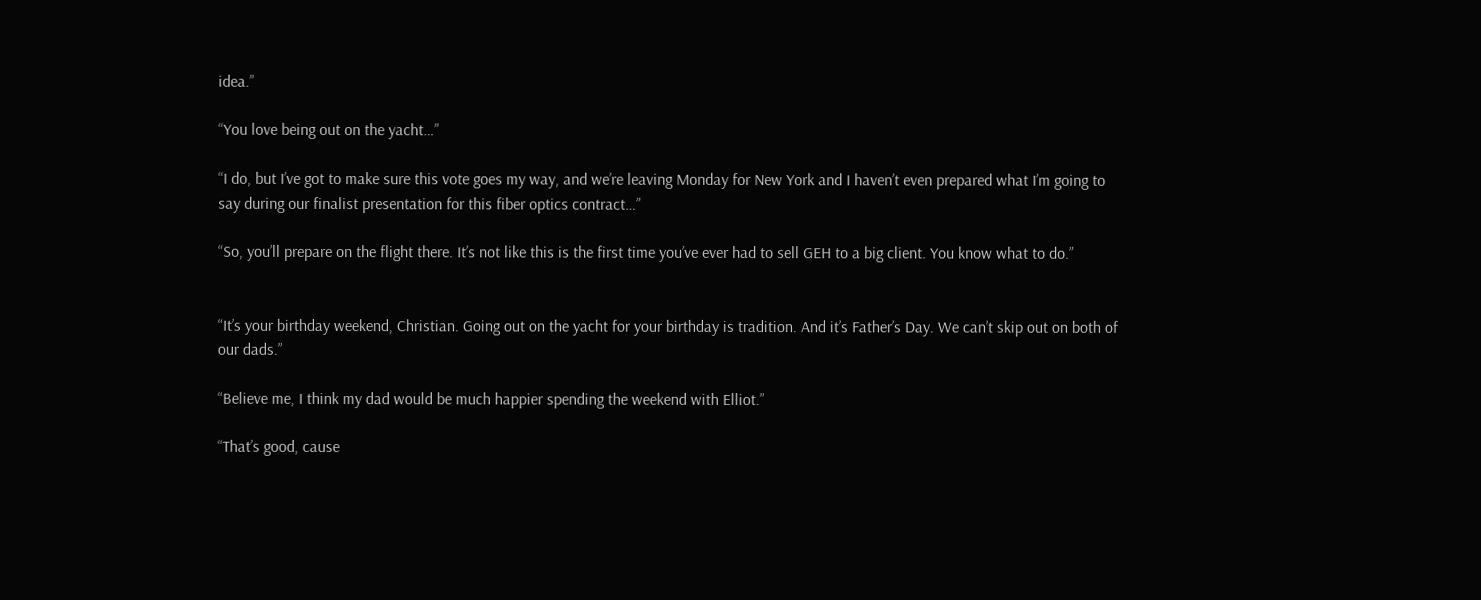idea.”

“You love being out on the yacht…”

“I do, but I’ve got to make sure this vote goes my way, and we’re leaving Monday for New York and I haven’t even prepared what I’m going to say during our finalist presentation for this fiber optics contract…”

“So, you’ll prepare on the flight there. It’s not like this is the first time you’ve ever had to sell GEH to a big client. You know what to do.”


“It’s your birthday weekend, Christian. Going out on the yacht for your birthday is tradition. And it’s Father’s Day. We can’t skip out on both of our dads.”

“Believe me, I think my dad would be much happier spending the weekend with Elliot.”

“That’s good, cause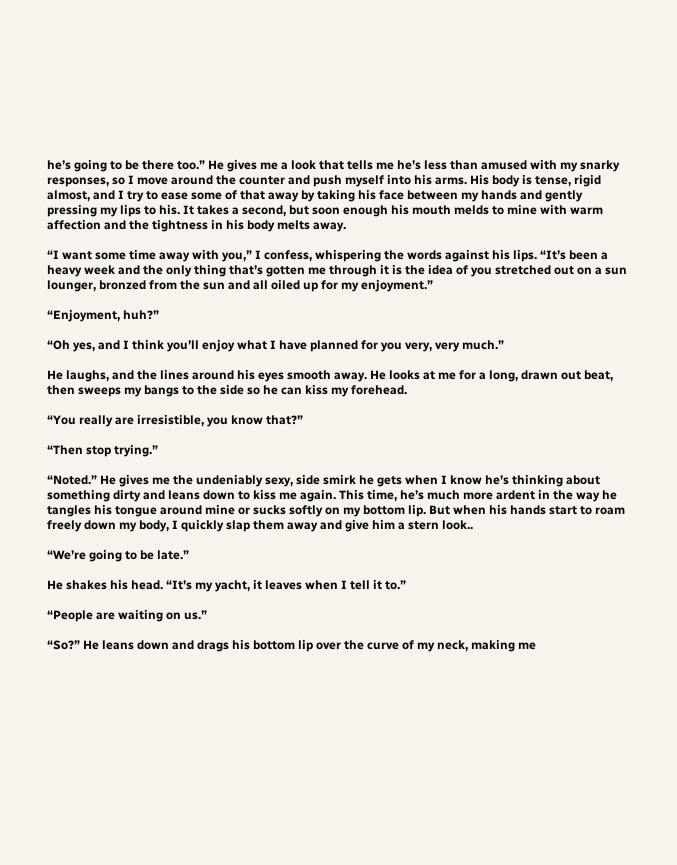he’s going to be there too.” He gives me a look that tells me he’s less than amused with my snarky responses, so I move around the counter and push myself into his arms. His body is tense, rigid almost, and I try to ease some of that away by taking his face between my hands and gently pressing my lips to his. It takes a second, but soon enough his mouth melds to mine with warm affection and the tightness in his body melts away.

“I want some time away with you,” I confess, whispering the words against his lips. “It’s been a heavy week and the only thing that’s gotten me through it is the idea of you stretched out on a sun lounger, bronzed from the sun and all oiled up for my enjoyment.”

“Enjoyment, huh?”

“Oh yes, and I think you’ll enjoy what I have planned for you very, very much.”

He laughs, and the lines around his eyes smooth away. He looks at me for a long, drawn out beat, then sweeps my bangs to the side so he can kiss my forehead.

“You really are irresistible, you know that?”

“Then stop trying.”

“Noted.” He gives me the undeniably sexy, side smirk he gets when I know he’s thinking about something dirty and leans down to kiss me again. This time, he’s much more ardent in the way he tangles his tongue around mine or sucks softly on my bottom lip. But when his hands start to roam freely down my body, I quickly slap them away and give him a stern look..

“We’re going to be late.”

He shakes his head. “It’s my yacht, it leaves when I tell it to.”

“People are waiting on us.”

“So?” He leans down and drags his bottom lip over the curve of my neck, making me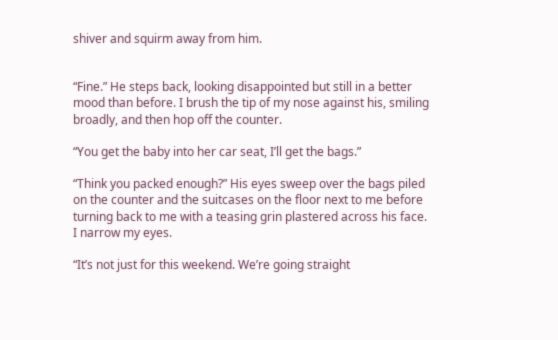shiver and squirm away from him.


“Fine.” He steps back, looking disappointed but still in a better mood than before. I brush the tip of my nose against his, smiling broadly, and then hop off the counter.

“You get the baby into her car seat, I’ll get the bags.”

“Think you packed enough?” His eyes sweep over the bags piled on the counter and the suitcases on the floor next to me before turning back to me with a teasing grin plastered across his face. I narrow my eyes.

“It’s not just for this weekend. We’re going straight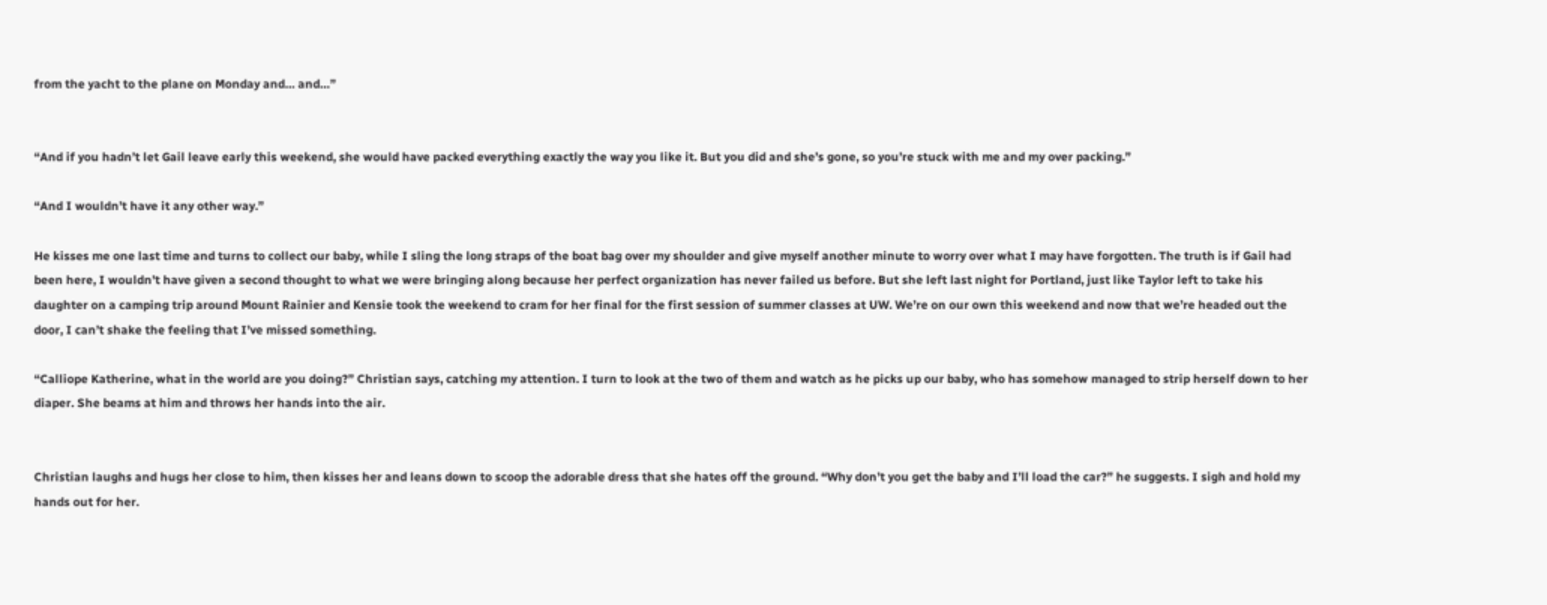from the yacht to the plane on Monday and… and…”


“And if you hadn’t let Gail leave early this weekend, she would have packed everything exactly the way you like it. But you did and she’s gone, so you’re stuck with me and my over packing.”

“And I wouldn’t have it any other way.”

He kisses me one last time and turns to collect our baby, while I sling the long straps of the boat bag over my shoulder and give myself another minute to worry over what I may have forgotten. The truth is if Gail had been here, I wouldn’t have given a second thought to what we were bringing along because her perfect organization has never failed us before. But she left last night for Portland, just like Taylor left to take his daughter on a camping trip around Mount Rainier and Kensie took the weekend to cram for her final for the first session of summer classes at UW. We’re on our own this weekend and now that we’re headed out the door, I can’t shake the feeling that I’ve missed something.

“Calliope Katherine, what in the world are you doing?” Christian says, catching my attention. I turn to look at the two of them and watch as he picks up our baby, who has somehow managed to strip herself down to her diaper. She beams at him and throws her hands into the air.


Christian laughs and hugs her close to him, then kisses her and leans down to scoop the adorable dress that she hates off the ground. “Why don’t you get the baby and I’ll load the car?” he suggests. I sigh and hold my hands out for her.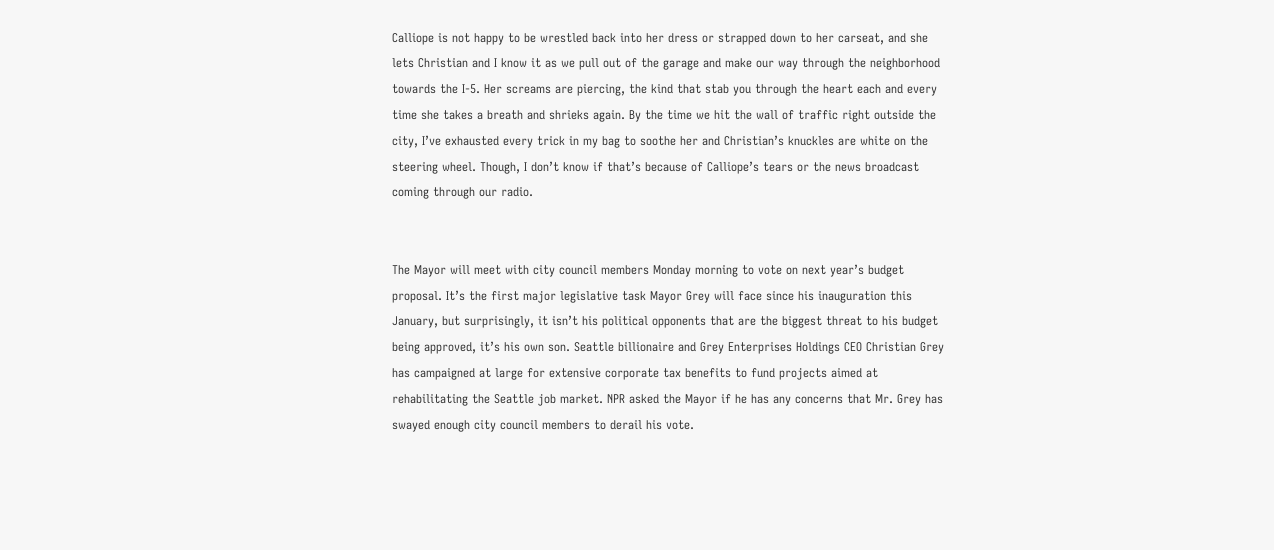Calliope is not happy to be wrestled back into her dress or strapped down to her carseat, and she lets Christian and I know it as we pull out of the garage and make our way through the neighborhood towards the I-5. Her screams are piercing, the kind that stab you through the heart each and every time she takes a breath and shrieks again. By the time we hit the wall of traffic right outside the city, I’ve exhausted every trick in my bag to soothe her and Christian’s knuckles are white on the steering wheel. Though, I don’t know if that’s because of Calliope’s tears or the news broadcast coming through our radio.


The Mayor will meet with city council members Monday morning to vote on next year’s budget proposal. It’s the first major legislative task Mayor Grey will face since his inauguration this January, but surprisingly, it isn’t his political opponents that are the biggest threat to his budget being approved, it’s his own son. Seattle billionaire and Grey Enterprises Holdings CEO Christian Grey has campaigned at large for extensive corporate tax benefits to fund projects aimed at rehabilitating the Seattle job market. NPR asked the Mayor if he has any concerns that Mr. Grey has swayed enough city council members to derail his vote.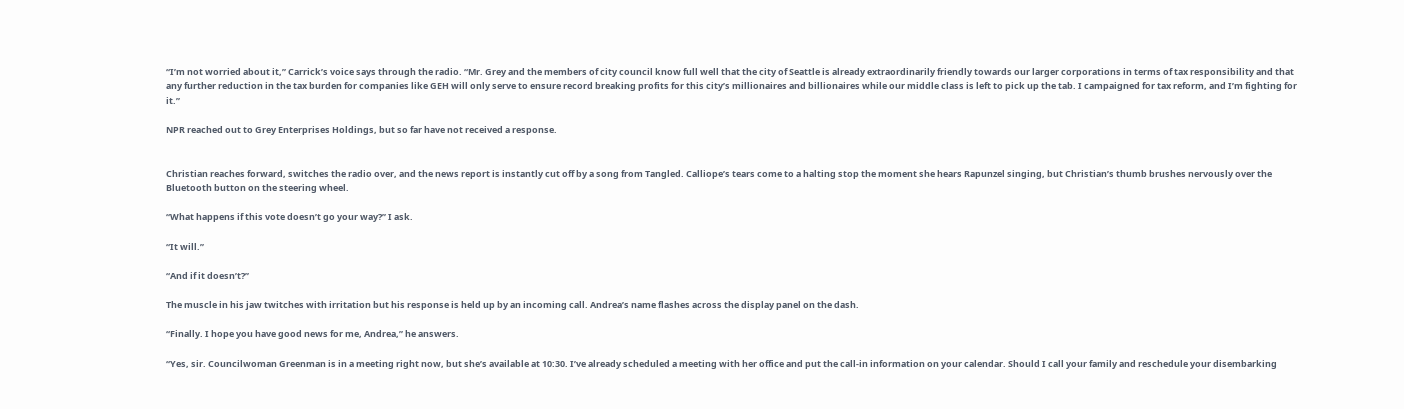“I’m not worried about it,” Carrick’s voice says through the radio. “Mr. Grey and the members of city council know full well that the city of Seattle is already extraordinarily friendly towards our larger corporations in terms of tax responsibility and that any further reduction in the tax burden for companies like GEH will only serve to ensure record breaking profits for this city’s millionaires and billionaires while our middle class is left to pick up the tab. I campaigned for tax reform, and I’m fighting for it.”

NPR reached out to Grey Enterprises Holdings, but so far have not received a response.


Christian reaches forward, switches the radio over, and the news report is instantly cut off by a song from Tangled. Calliope’s tears come to a halting stop the moment she hears Rapunzel singing, but Christian’s thumb brushes nervously over the Bluetooth button on the steering wheel.

“What happens if this vote doesn’t go your way?” I ask.

“It will.”

“And if it doesn’t?”

The muscle in his jaw twitches with irritation but his response is held up by an incoming call. Andrea’s name flashes across the display panel on the dash.

“Finally. I hope you have good news for me, Andrea,” he answers.

“Yes, sir. Councilwoman Greenman is in a meeting right now, but she’s available at 10:30. I’ve already scheduled a meeting with her office and put the call-in information on your calendar. Should I call your family and reschedule your disembarking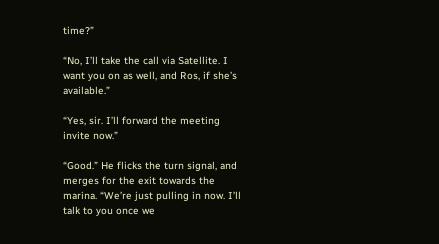time?”

“No, I’ll take the call via Satellite. I want you on as well, and Ros, if she’s available.”

“Yes, sir. I’ll forward the meeting invite now.”

“Good.” He flicks the turn signal, and merges for the exit towards the marina. “We’re just pulling in now. I’ll talk to you once we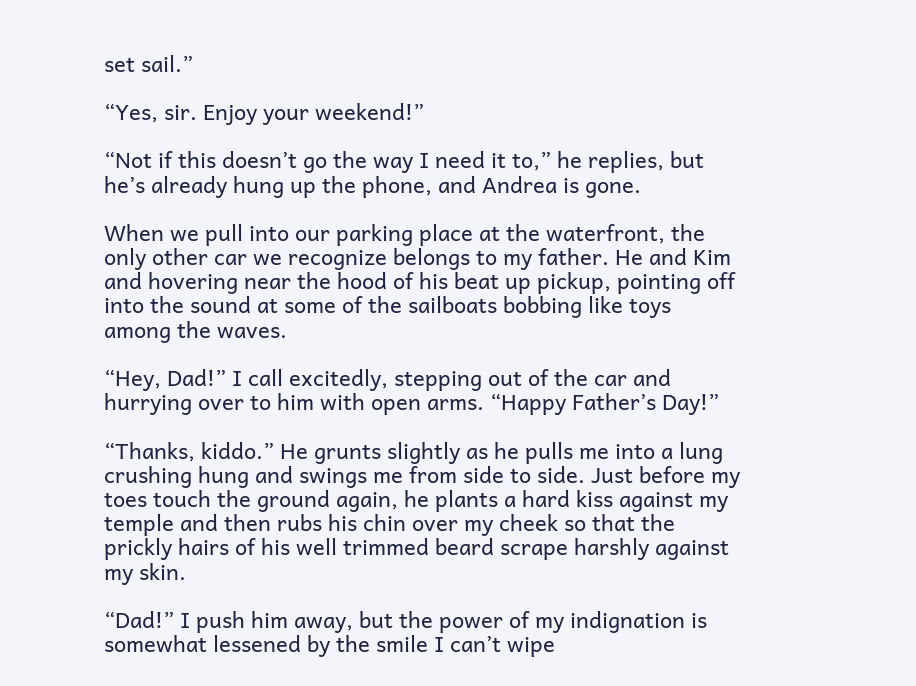set sail.”

“Yes, sir. Enjoy your weekend!”

“Not if this doesn’t go the way I need it to,” he replies, but he’s already hung up the phone, and Andrea is gone.

When we pull into our parking place at the waterfront, the only other car we recognize belongs to my father. He and Kim and hovering near the hood of his beat up pickup, pointing off into the sound at some of the sailboats bobbing like toys among the waves.

“Hey, Dad!” I call excitedly, stepping out of the car and hurrying over to him with open arms. “Happy Father’s Day!”

“Thanks, kiddo.” He grunts slightly as he pulls me into a lung crushing hung and swings me from side to side. Just before my toes touch the ground again, he plants a hard kiss against my temple and then rubs his chin over my cheek so that the prickly hairs of his well trimmed beard scrape harshly against my skin.

“Dad!” I push him away, but the power of my indignation is somewhat lessened by the smile I can’t wipe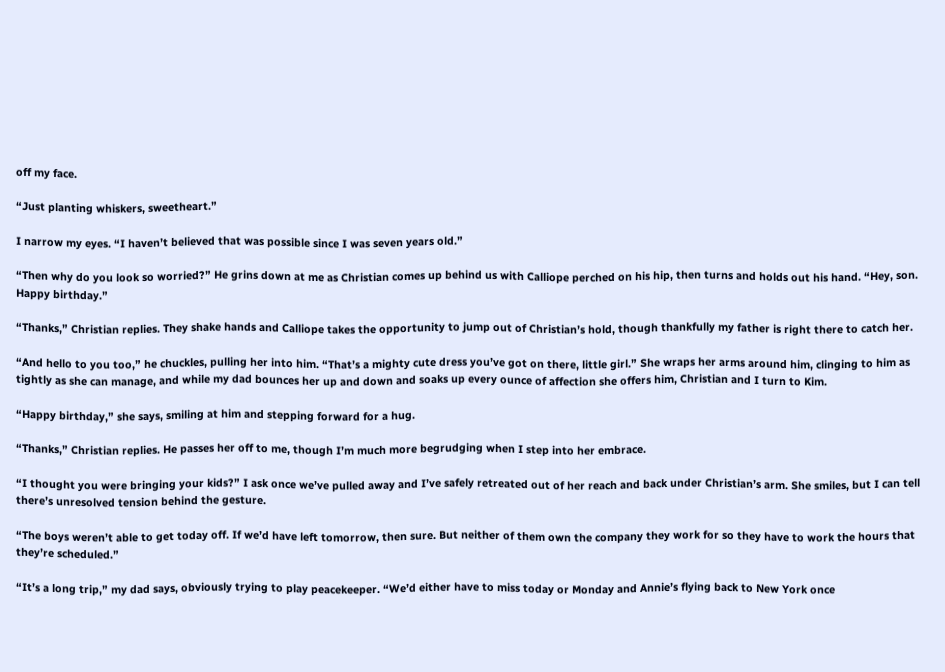off my face.

“Just planting whiskers, sweetheart.”

I narrow my eyes. “I haven’t believed that was possible since I was seven years old.”

“Then why do you look so worried?” He grins down at me as Christian comes up behind us with Calliope perched on his hip, then turns and holds out his hand. “Hey, son. Happy birthday.”

“Thanks,” Christian replies. They shake hands and Calliope takes the opportunity to jump out of Christian’s hold, though thankfully my father is right there to catch her.

“And hello to you too,” he chuckles, pulling her into him. “That’s a mighty cute dress you’ve got on there, little girl.” She wraps her arms around him, clinging to him as tightly as she can manage, and while my dad bounces her up and down and soaks up every ounce of affection she offers him, Christian and I turn to Kim.

“Happy birthday,” she says, smiling at him and stepping forward for a hug.

“Thanks,” Christian replies. He passes her off to me, though I’m much more begrudging when I step into her embrace.

“I thought you were bringing your kids?” I ask once we’ve pulled away and I’ve safely retreated out of her reach and back under Christian’s arm. She smiles, but I can tell there’s unresolved tension behind the gesture.

“The boys weren’t able to get today off. If we’d have left tomorrow, then sure. But neither of them own the company they work for so they have to work the hours that they’re scheduled.”

“It’s a long trip,” my dad says, obviously trying to play peacekeeper. “We’d either have to miss today or Monday and Annie’s flying back to New York once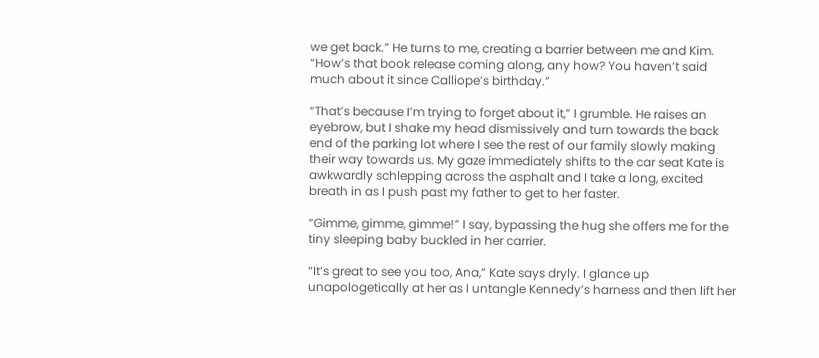we get back.” He turns to me, creating a barrier between me and Kim. “How’s that book release coming along, any how? You haven’t said much about it since Calliope’s birthday.”

“That’s because I’m trying to forget about it,” I grumble. He raises an eyebrow, but I shake my head dismissively and turn towards the back end of the parking lot where I see the rest of our family slowly making their way towards us. My gaze immediately shifts to the car seat Kate is awkwardly schlepping across the asphalt and I take a long, excited breath in as I push past my father to get to her faster.

“Gimme, gimme, gimme!” I say, bypassing the hug she offers me for the tiny sleeping baby buckled in her carrier.

“It’s great to see you too, Ana,” Kate says dryly. I glance up unapologetically at her as I untangle Kennedy’s harness and then lift her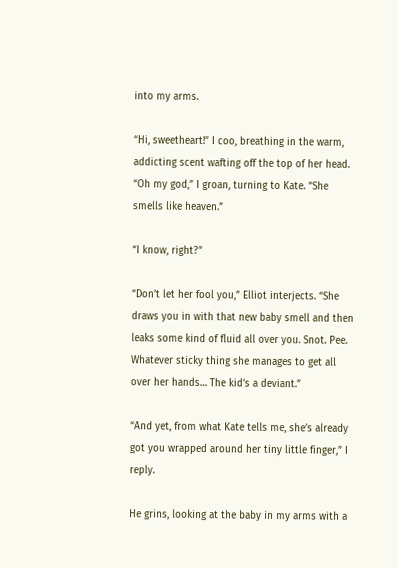into my arms.

“Hi, sweetheart!” I coo, breathing in the warm, addicting scent wafting off the top of her head. “Oh my god,” I groan, turning to Kate. “She smells like heaven.”

“I know, right?”

“Don’t let her fool you,” Elliot interjects. “She draws you in with that new baby smell and then leaks some kind of fluid all over you. Snot. Pee. Whatever sticky thing she manages to get all over her hands… The kid’s a deviant.”

“And yet, from what Kate tells me, she’s already got you wrapped around her tiny little finger,” I reply.

He grins, looking at the baby in my arms with a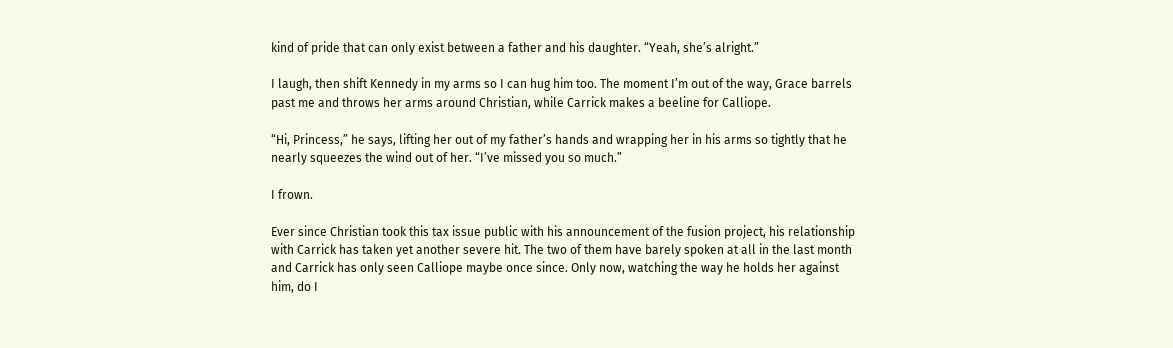kind of pride that can only exist between a father and his daughter. “Yeah, she’s alright.”

I laugh, then shift Kennedy in my arms so I can hug him too. The moment I’m out of the way, Grace barrels past me and throws her arms around Christian, while Carrick makes a beeline for Calliope.

“Hi, Princess,” he says, lifting her out of my father’s hands and wrapping her in his arms so tightly that he nearly squeezes the wind out of her. “I’ve missed you so much.”

I frown.

Ever since Christian took this tax issue public with his announcement of the fusion project, his relationship with Carrick has taken yet another severe hit. The two of them have barely spoken at all in the last month and Carrick has only seen Calliope maybe once since. Only now, watching the way he holds her against him, do I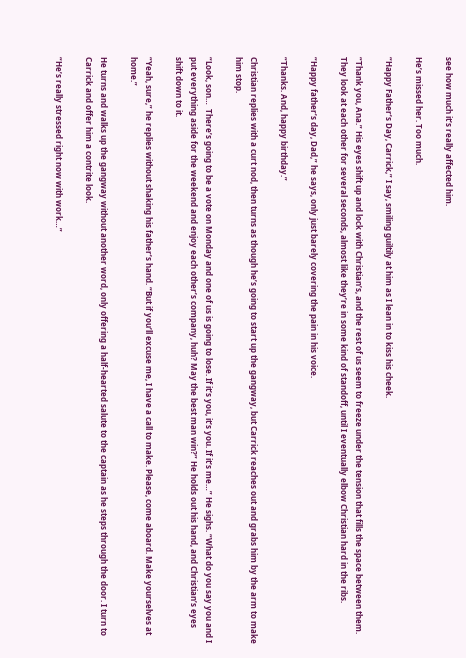see how much it’s really affected him.

He’s missed her. Too much.

“Happy Father’s Day, Carrick,” I say, smiling guiltily at him as I lean in to kiss his cheek.

“Thank you, Ana.” His eyes shift up and lock with Christian’s, and the rest of us seem to freeze under the tension that fills the space between them. They look at each other for several seconds, almost like they’re in some kind of standoff, until I eventually elbow Christian hard in the ribs.

“Happy father’s day, Dad,” he says, only just barely covering the pain in his voice.

“Thanks. And, happy birthday.”

Christian replies with a curt nod, then turns as though he’s going to start up the gangway, but Carrick reaches out and grabs him by the arm to make him stop.

“Look, son…  There’s going to be a vote on Monday and one of us is going to lose. If it’s you, it’s you. If it’s me…” He sighs. “What do you say you and I put everything aside for the weekend and enjoy each other’s company, huh? May the best man win?” He holds out his hand, and Christian’s eyes shift down to it.

“Yeah, sure,” he replies without shaking his father’s hand. “But if you’ll excuse me, I have a call to make. Please, come aboard. Make yourselves at home.”

He turns and walks up the gangway without another word, only offering a half-hearted salute to the captain as he steps through the door. I turn to Carrick and offer him a contrite look.

“He’s really stressed right now with work…”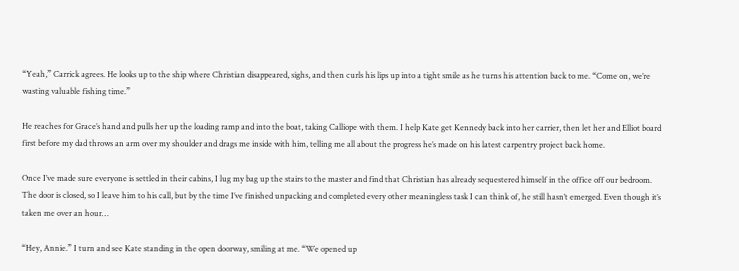“Yeah,” Carrick agrees. He looks up to the ship where Christian disappeared, sighs, and then curls his lips up into a tight smile as he turns his attention back to me. “Come on, we’re wasting valuable fishing time.”

He reaches for Grace’s hand and pulls her up the loading ramp and into the boat, taking Calliope with them. I help Kate get Kennedy back into her carrier, then let her and Elliot board first before my dad throws an arm over my shoulder and drags me inside with him, telling me all about the progress he’s made on his latest carpentry project back home.

Once I’ve made sure everyone is settled in their cabins, I lug my bag up the stairs to the master and find that Christian has already sequestered himself in the office off our bedroom. The door is closed, so I leave him to his call, but by the time I’ve finished unpacking and completed every other meaningless task I can think of, he still hasn’t emerged. Even though it’s taken me over an hour…

“Hey, Annie.” I turn and see Kate standing in the open doorway, smiling at me. “We opened up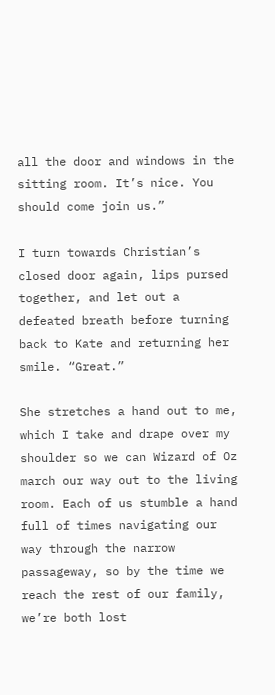all the door and windows in the sitting room. It’s nice. You should come join us.”

I turn towards Christian’s closed door again, lips pursed together, and let out a defeated breath before turning back to Kate and returning her smile. “Great.”

She stretches a hand out to me, which I take and drape over my shoulder so we can Wizard of Oz march our way out to the living room. Each of us stumble a hand full of times navigating our way through the narrow passageway, so by the time we reach the rest of our family, we’re both lost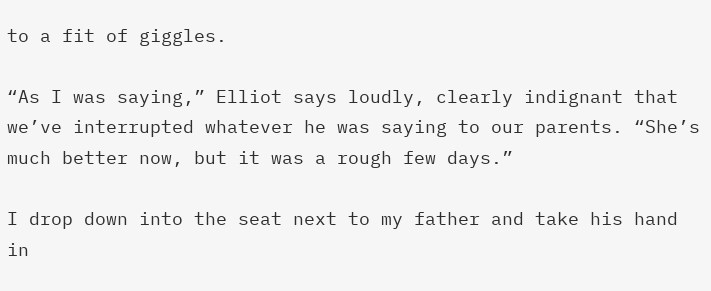to a fit of giggles.

“As I was saying,” Elliot says loudly, clearly indignant that we’ve interrupted whatever he was saying to our parents. “She’s much better now, but it was a rough few days.”

I drop down into the seat next to my father and take his hand in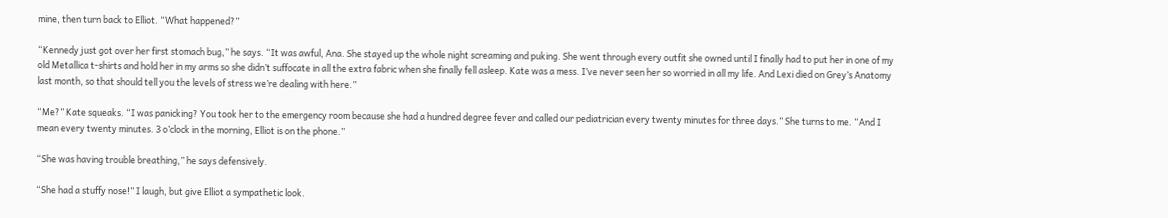mine, then turn back to Elliot. “What happened?”

“Kennedy just got over her first stomach bug,” he says. “It was awful, Ana. She stayed up the whole night screaming and puking. She went through every outfit she owned until I finally had to put her in one of my old Metallica t-shirts and hold her in my arms so she didn’t suffocate in all the extra fabric when she finally fell asleep. Kate was a mess. I’ve never seen her so worried in all my life. And Lexi died on Grey’s Anatomy last month, so that should tell you the levels of stress we’re dealing with here.”

“Me?” Kate squeaks. “I was panicking? You took her to the emergency room because she had a hundred degree fever and called our pediatrician every twenty minutes for three days.” She turns to me. “And I mean every twenty minutes. 3 o’clock in the morning, Elliot is on the phone.”

“She was having trouble breathing,” he says defensively.

“She had a stuffy nose!” I laugh, but give Elliot a sympathetic look.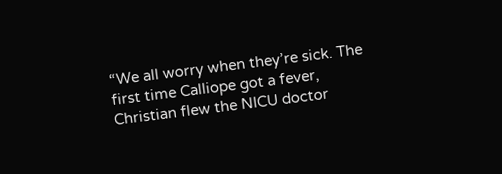“We all worry when they’re sick. The first time Calliope got a fever, Christian flew the NICU doctor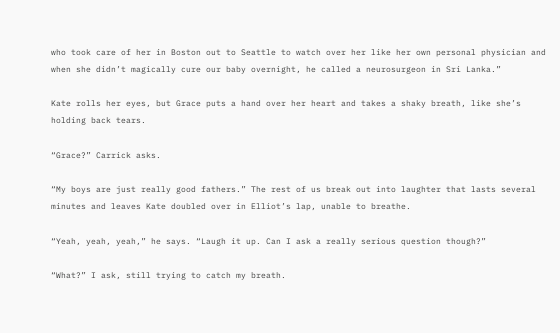who took care of her in Boston out to Seattle to watch over her like her own personal physician and when she didn’t magically cure our baby overnight, he called a neurosurgeon in Sri Lanka.”

Kate rolls her eyes, but Grace puts a hand over her heart and takes a shaky breath, like she’s holding back tears.

“Grace?” Carrick asks.

“My boys are just really good fathers.” The rest of us break out into laughter that lasts several minutes and leaves Kate doubled over in Elliot’s lap, unable to breathe.

“Yeah, yeah, yeah,” he says. “Laugh it up. Can I ask a really serious question though?”

“What?” I ask, still trying to catch my breath.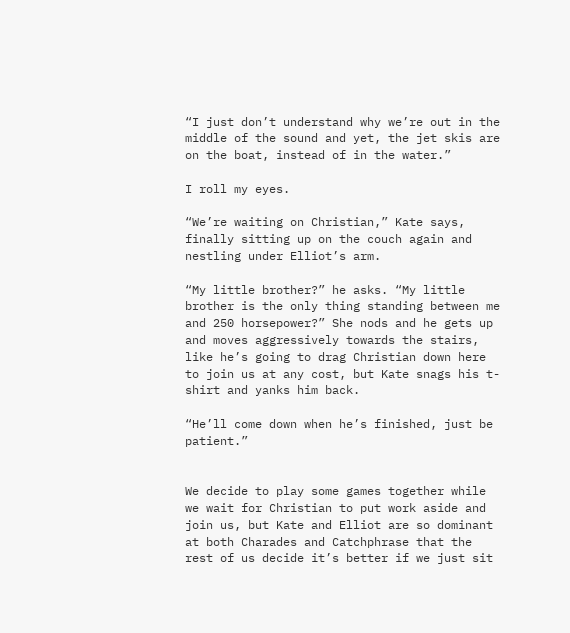“I just don’t understand why we’re out in the middle of the sound and yet, the jet skis are on the boat, instead of in the water.”

I roll my eyes.

“We’re waiting on Christian,” Kate says, finally sitting up on the couch again and nestling under Elliot’s arm.

“My little brother?” he asks. “My little brother is the only thing standing between me and 250 horsepower?” She nods and he gets up and moves aggressively towards the stairs, like he’s going to drag Christian down here to join us at any cost, but Kate snags his t-shirt and yanks him back.

“He’ll come down when he’s finished, just be patient.”


We decide to play some games together while we wait for Christian to put work aside and join us, but Kate and Elliot are so dominant at both Charades and Catchphrase that the rest of us decide it’s better if we just sit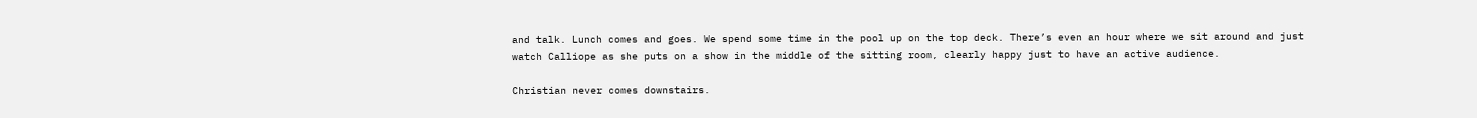and talk. Lunch comes and goes. We spend some time in the pool up on the top deck. There’s even an hour where we sit around and just watch Calliope as she puts on a show in the middle of the sitting room, clearly happy just to have an active audience.

Christian never comes downstairs.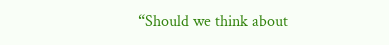“Should we think about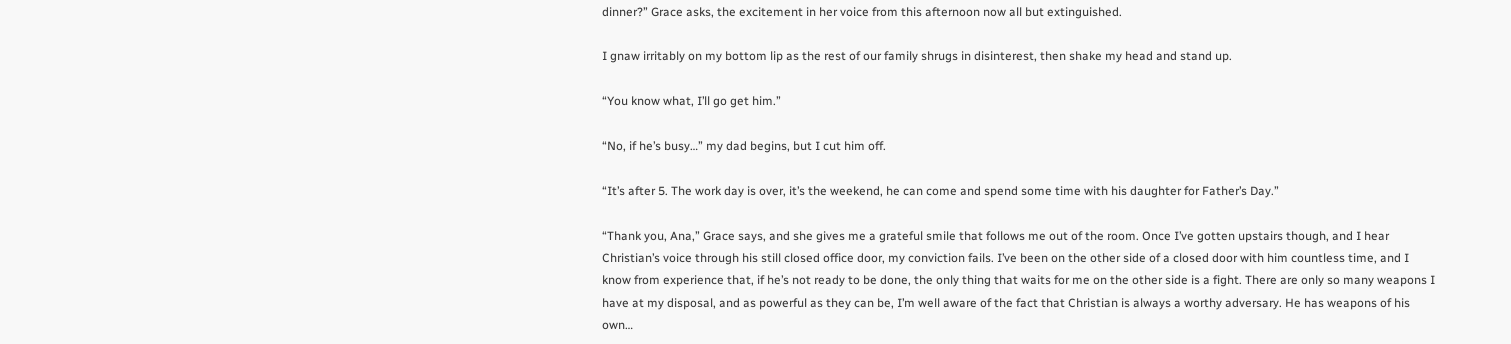dinner?” Grace asks, the excitement in her voice from this afternoon now all but extinguished.

I gnaw irritably on my bottom lip as the rest of our family shrugs in disinterest, then shake my head and stand up.

“You know what, I’ll go get him.”

“No, if he’s busy…” my dad begins, but I cut him off.

“It’s after 5. The work day is over, it’s the weekend, he can come and spend some time with his daughter for Father’s Day.”

“Thank you, Ana,” Grace says, and she gives me a grateful smile that follows me out of the room. Once I’ve gotten upstairs though, and I hear Christian’s voice through his still closed office door, my conviction fails. I’ve been on the other side of a closed door with him countless time, and I know from experience that, if he’s not ready to be done, the only thing that waits for me on the other side is a fight. There are only so many weapons I have at my disposal, and as powerful as they can be, I’m well aware of the fact that Christian is always a worthy adversary. He has weapons of his own…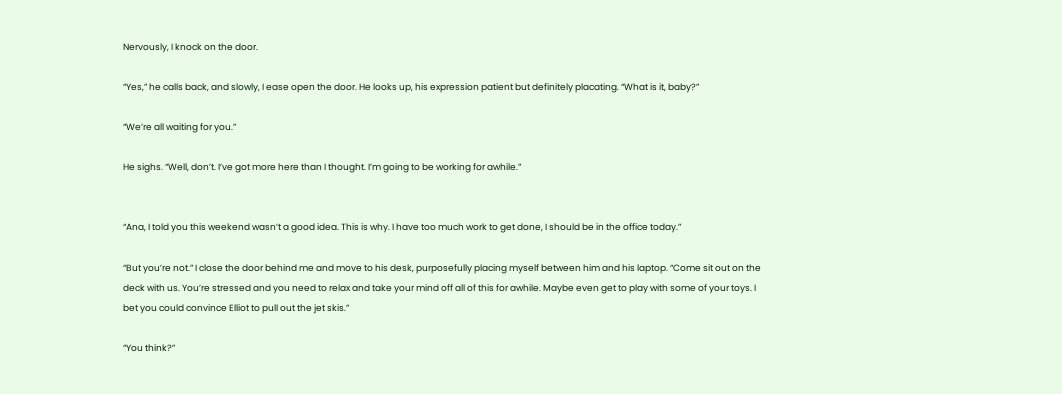Nervously, I knock on the door.

“Yes,” he calls back, and slowly, I ease open the door. He looks up, his expression patient but definitely placating. “What is it, baby?”

“We’re all waiting for you.”

He sighs. “Well, don’t. I’ve got more here than I thought. I’m going to be working for awhile.”


“Ana, I told you this weekend wasn’t a good idea. This is why. I have too much work to get done, I should be in the office today.”

“But you’re not.” I close the door behind me and move to his desk, purposefully placing myself between him and his laptop. “Come sit out on the deck with us. You’re stressed and you need to relax and take your mind off all of this for awhile. Maybe even get to play with some of your toys. I bet you could convince Elliot to pull out the jet skis.”

“You think?”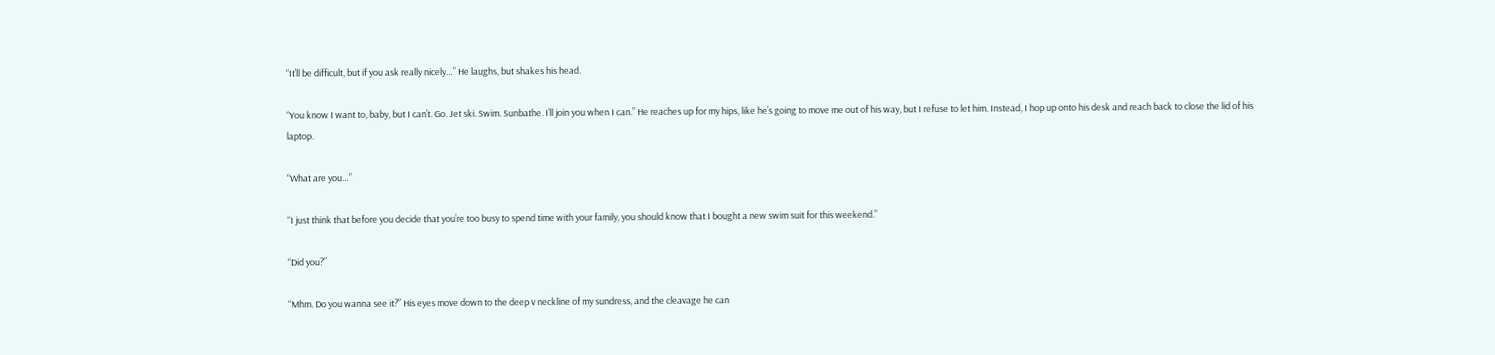“It’ll be difficult, but if you ask really nicely…” He laughs, but shakes his head.

“You know I want to, baby, but I can’t. Go. Jet ski. Swim. Sunbathe. I’ll join you when I can.” He reaches up for my hips, like he’s going to move me out of his way, but I refuse to let him. Instead, I hop up onto his desk and reach back to close the lid of his laptop.

“What are you…”

“I just think that before you decide that you’re too busy to spend time with your family, you should know that I bought a new swim suit for this weekend.”

“Did you?”

“Mhm. Do you wanna see it?” His eyes move down to the deep v neckline of my sundress, and the cleavage he can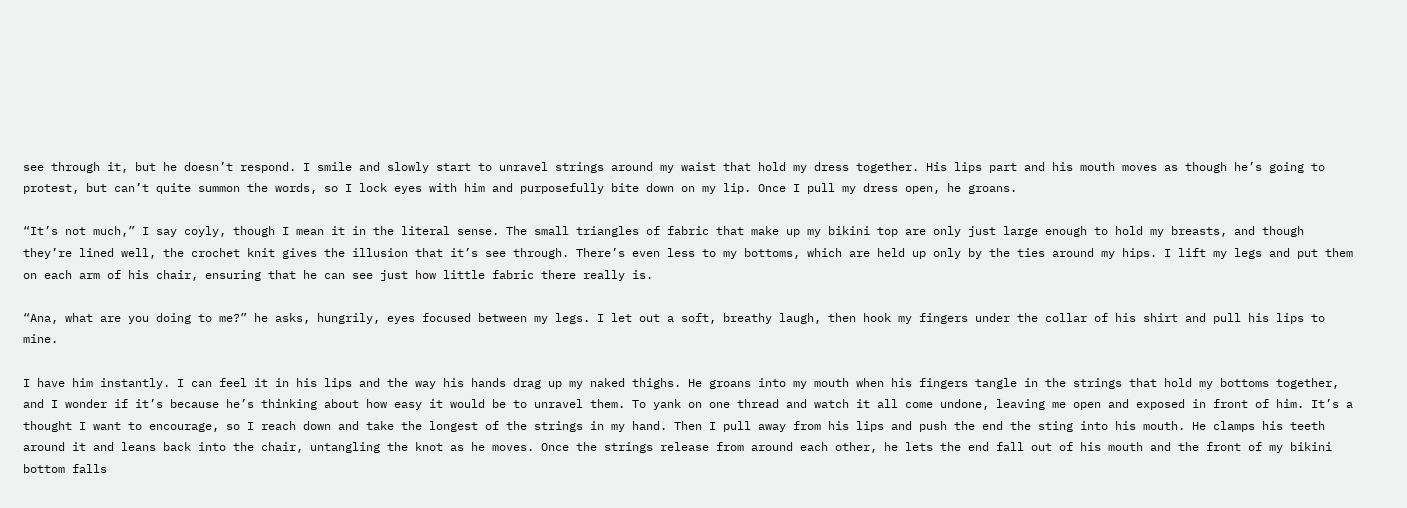see through it, but he doesn’t respond. I smile and slowly start to unravel strings around my waist that hold my dress together. His lips part and his mouth moves as though he’s going to protest, but can’t quite summon the words, so I lock eyes with him and purposefully bite down on my lip. Once I pull my dress open, he groans.

“It’s not much,” I say coyly, though I mean it in the literal sense. The small triangles of fabric that make up my bikini top are only just large enough to hold my breasts, and though they’re lined well, the crochet knit gives the illusion that it’s see through. There’s even less to my bottoms, which are held up only by the ties around my hips. I lift my legs and put them on each arm of his chair, ensuring that he can see just how little fabric there really is.

“Ana, what are you doing to me?” he asks, hungrily, eyes focused between my legs. I let out a soft, breathy laugh, then hook my fingers under the collar of his shirt and pull his lips to mine.

I have him instantly. I can feel it in his lips and the way his hands drag up my naked thighs. He groans into my mouth when his fingers tangle in the strings that hold my bottoms together, and I wonder if it’s because he’s thinking about how easy it would be to unravel them. To yank on one thread and watch it all come undone, leaving me open and exposed in front of him. It’s a thought I want to encourage, so I reach down and take the longest of the strings in my hand. Then I pull away from his lips and push the end the sting into his mouth. He clamps his teeth around it and leans back into the chair, untangling the knot as he moves. Once the strings release from around each other, he lets the end fall out of his mouth and the front of my bikini bottom falls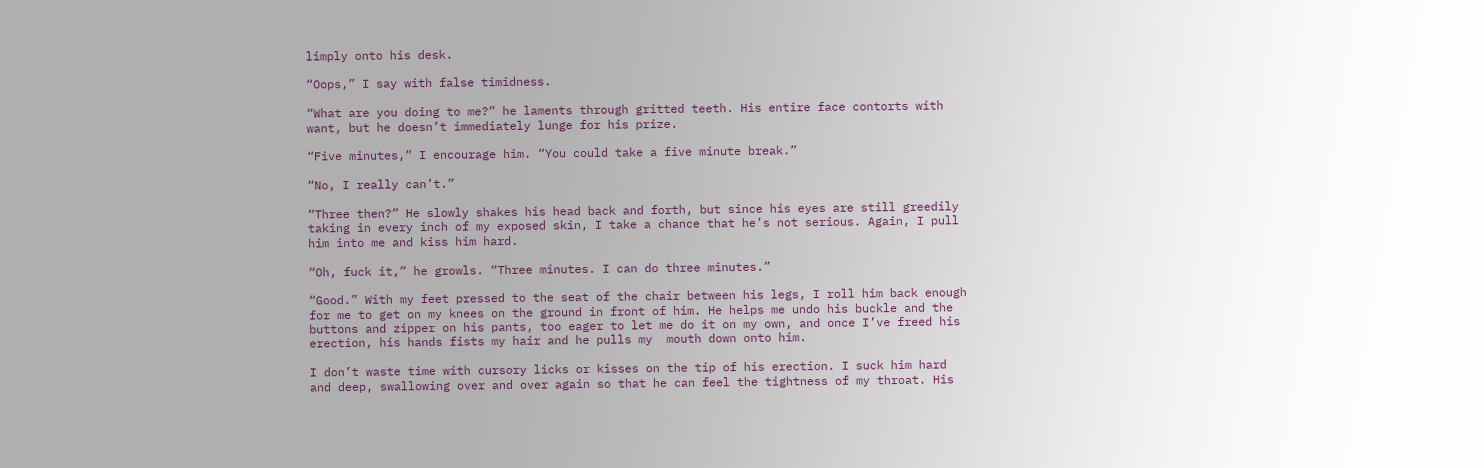limply onto his desk.

“Oops,” I say with false timidness.

“What are you doing to me?” he laments through gritted teeth. His entire face contorts with want, but he doesn’t immediately lunge for his prize.

“Five minutes,” I encourage him. “You could take a five minute break.”

“No, I really can’t.”

“Three then?” He slowly shakes his head back and forth, but since his eyes are still greedily taking in every inch of my exposed skin, I take a chance that he’s not serious. Again, I pull him into me and kiss him hard.

“Oh, fuck it,” he growls. “Three minutes. I can do three minutes.”

“Good.” With my feet pressed to the seat of the chair between his legs, I roll him back enough for me to get on my knees on the ground in front of him. He helps me undo his buckle and the buttons and zipper on his pants, too eager to let me do it on my own, and once I’ve freed his erection, his hands fists my hair and he pulls my  mouth down onto him.

I don’t waste time with cursory licks or kisses on the tip of his erection. I suck him hard and deep, swallowing over and over again so that he can feel the tightness of my throat. His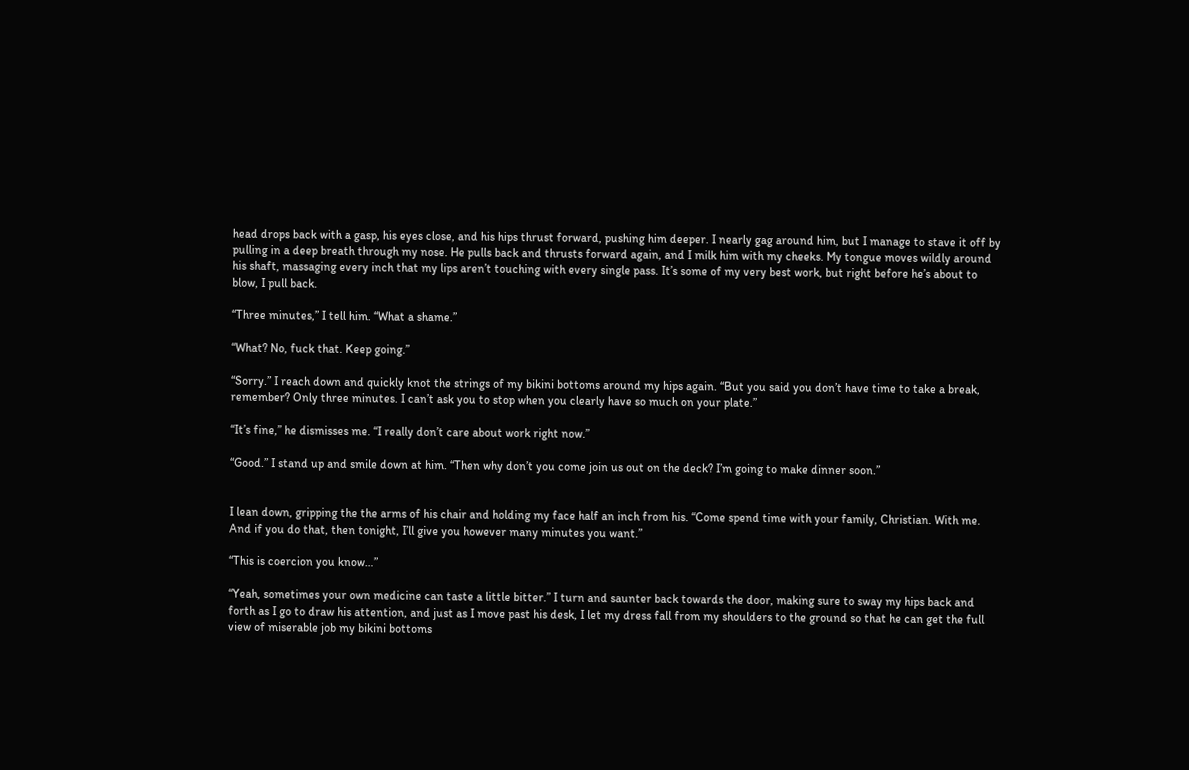head drops back with a gasp, his eyes close, and his hips thrust forward, pushing him deeper. I nearly gag around him, but I manage to stave it off by pulling in a deep breath through my nose. He pulls back and thrusts forward again, and I milk him with my cheeks. My tongue moves wildly around his shaft, massaging every inch that my lips aren’t touching with every single pass. It’s some of my very best work, but right before he’s about to blow, I pull back.

“Three minutes,” I tell him. “What a shame.”

“What? No, fuck that. Keep going.”

“Sorry.” I reach down and quickly knot the strings of my bikini bottoms around my hips again. “But you said you don’t have time to take a break, remember? Only three minutes. I can’t ask you to stop when you clearly have so much on your plate.”

“It’s fine,” he dismisses me. “I really don’t care about work right now.”

“Good.” I stand up and smile down at him. “Then why don’t you come join us out on the deck? I’m going to make dinner soon.”


I lean down, gripping the the arms of his chair and holding my face half an inch from his. “Come spend time with your family, Christian. With me. And if you do that, then tonight, I’ll give you however many minutes you want.”

“This is coercion you know…”

“Yeah, sometimes your own medicine can taste a little bitter.” I turn and saunter back towards the door, making sure to sway my hips back and forth as I go to draw his attention, and just as I move past his desk, I let my dress fall from my shoulders to the ground so that he can get the full view of miserable job my bikini bottoms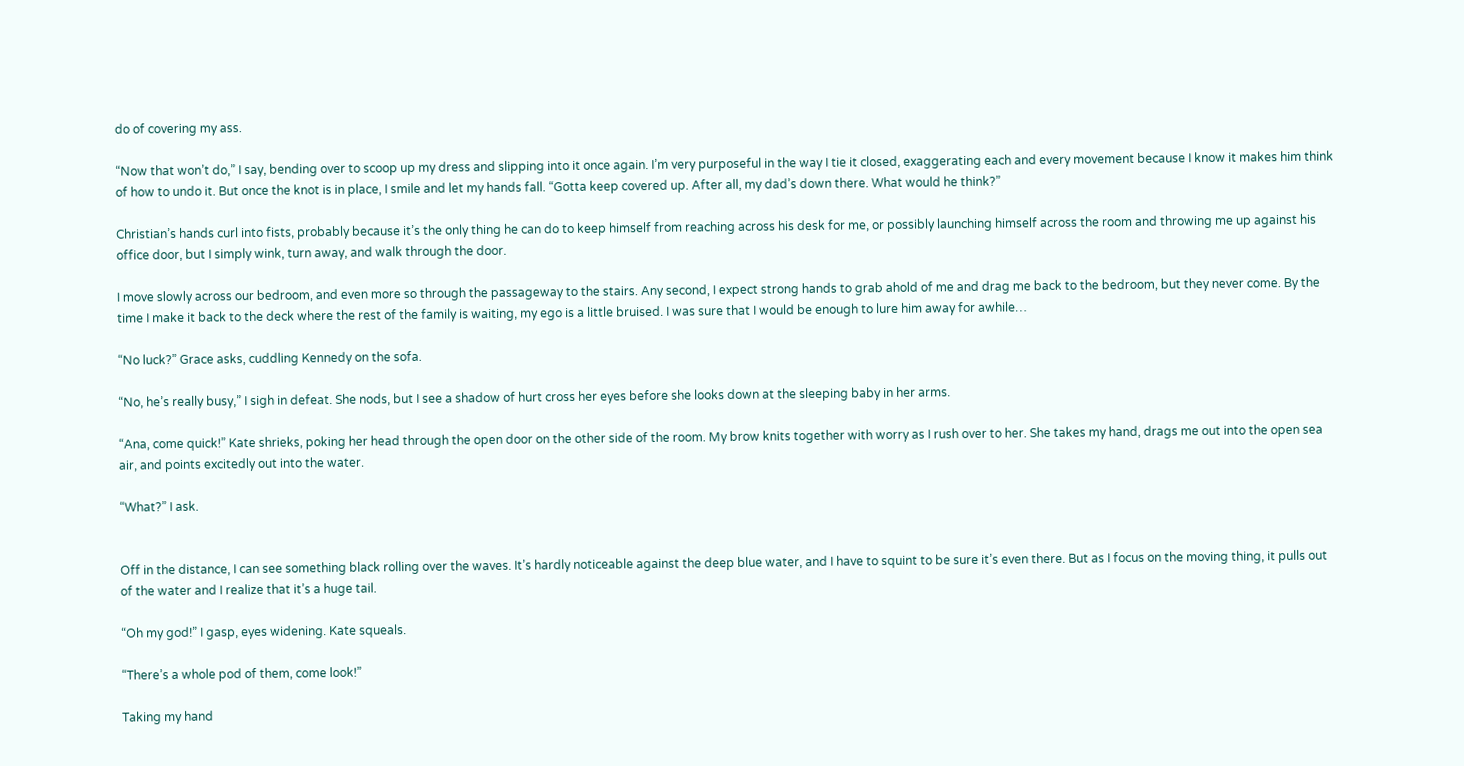do of covering my ass.

“Now that won’t do,” I say, bending over to scoop up my dress and slipping into it once again. I’m very purposeful in the way I tie it closed, exaggerating each and every movement because I know it makes him think of how to undo it. But once the knot is in place, I smile and let my hands fall. “Gotta keep covered up. After all, my dad’s down there. What would he think?”

Christian’s hands curl into fists, probably because it’s the only thing he can do to keep himself from reaching across his desk for me, or possibly launching himself across the room and throwing me up against his office door, but I simply wink, turn away, and walk through the door.

I move slowly across our bedroom, and even more so through the passageway to the stairs. Any second, I expect strong hands to grab ahold of me and drag me back to the bedroom, but they never come. By the time I make it back to the deck where the rest of the family is waiting, my ego is a little bruised. I was sure that I would be enough to lure him away for awhile…

“No luck?” Grace asks, cuddling Kennedy on the sofa.

“No, he’s really busy,” I sigh in defeat. She nods, but I see a shadow of hurt cross her eyes before she looks down at the sleeping baby in her arms.

“Ana, come quick!” Kate shrieks, poking her head through the open door on the other side of the room. My brow knits together with worry as I rush over to her. She takes my hand, drags me out into the open sea air, and points excitedly out into the water.

“What?” I ask.


Off in the distance, I can see something black rolling over the waves. It’s hardly noticeable against the deep blue water, and I have to squint to be sure it’s even there. But as I focus on the moving thing, it pulls out of the water and I realize that it’s a huge tail.

“Oh my god!” I gasp, eyes widening. Kate squeals.

“There’s a whole pod of them, come look!”

Taking my hand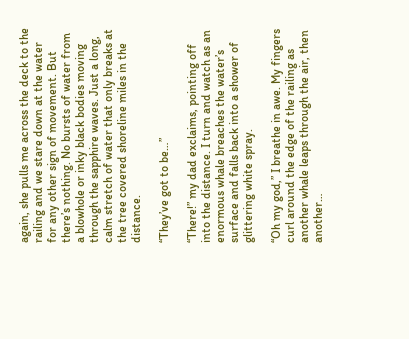again, she pulls me across the deck to the railing and we stare down at the water for any other sign of movement. But there’s nothing. No bursts of water from a blowhole or inky black bodies moving through the sapphire waves. Just a long, calm stretch of water that only breaks at the tree covered shoreline miles in the distance.

“They’ve got to be…”

“There!” my dad exclaims, pointing off into the distance. I turn and watch as an enormous whale breaches the water’s surface and falls back into a shower of glittering white spray.

“Oh my god,” I breathe in awe. My fingers curl around the edge of the railing as another whale leaps through the air, then another…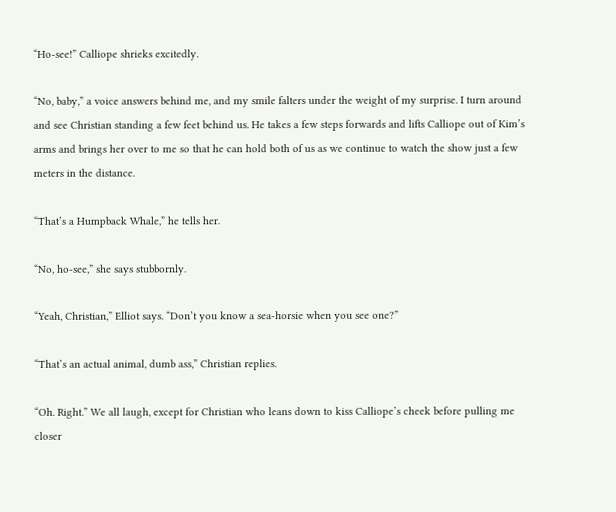“Ho-see!” Calliope shrieks excitedly.

“No, baby,” a voice answers behind me, and my smile falters under the weight of my surprise. I turn around and see Christian standing a few feet behind us. He takes a few steps forwards and lifts Calliope out of Kim’s arms and brings her over to me so that he can hold both of us as we continue to watch the show just a few meters in the distance.

“That’s a Humpback Whale,” he tells her.

“No, ho-see,” she says stubbornly.

“Yeah, Christian,” Elliot says. “Don’t you know a sea-horsie when you see one?”

“That’s an actual animal, dumb ass,” Christian replies.

“Oh. Right.” We all laugh, except for Christian who leans down to kiss Calliope’s cheek before pulling me closer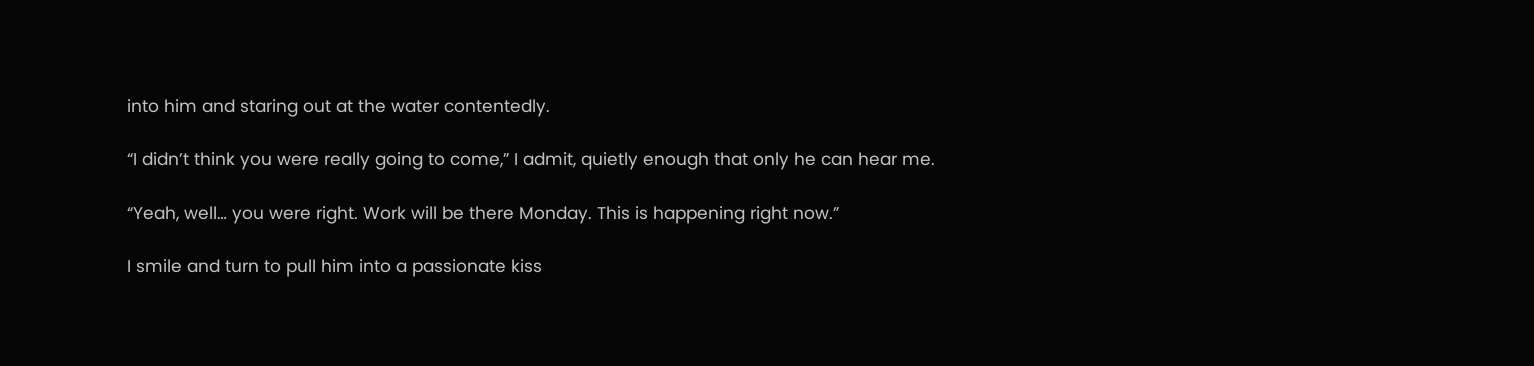into him and staring out at the water contentedly.

“I didn’t think you were really going to come,” I admit, quietly enough that only he can hear me.

“Yeah, well… you were right. Work will be there Monday. This is happening right now.”

I smile and turn to pull him into a passionate kiss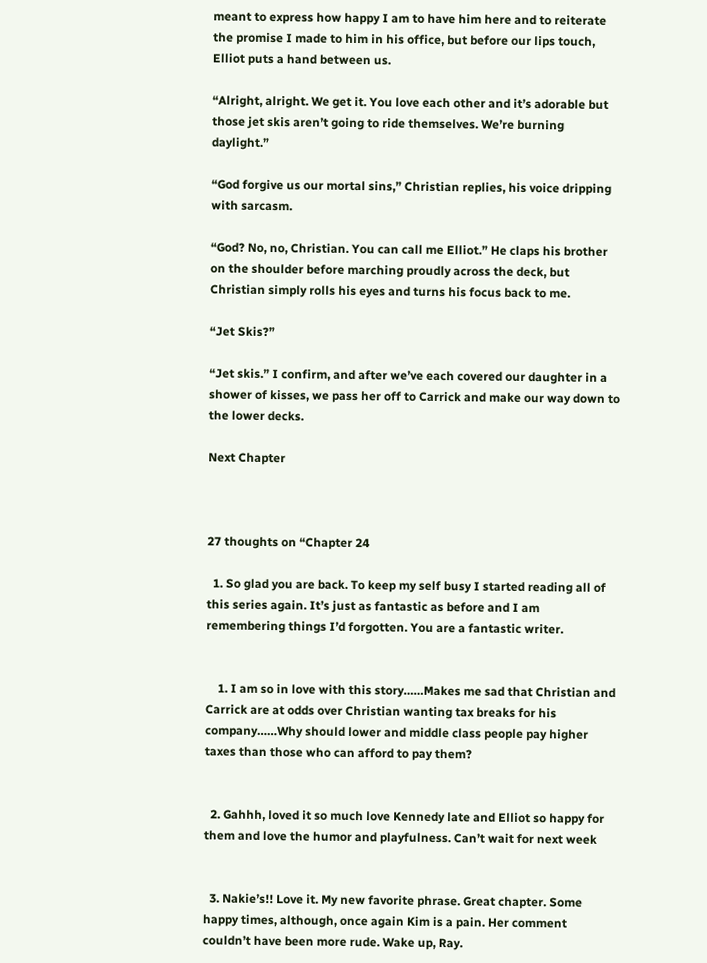meant to express how happy I am to have him here and to reiterate the promise I made to him in his office, but before our lips touch, Elliot puts a hand between us.

“Alright, alright. We get it. You love each other and it’s adorable but those jet skis aren’t going to ride themselves. We’re burning daylight.”

“God forgive us our mortal sins,” Christian replies, his voice dripping with sarcasm.

“God? No, no, Christian. You can call me Elliot.” He claps his brother on the shoulder before marching proudly across the deck, but Christian simply rolls his eyes and turns his focus back to me.

“Jet Skis?”

“Jet skis.” I confirm, and after we’ve each covered our daughter in a shower of kisses, we pass her off to Carrick and make our way down to the lower decks.

Next Chapter



27 thoughts on “Chapter 24

  1. So glad you are back. To keep my self busy I started reading all of this series again. It’s just as fantastic as before and I am remembering things I’d forgotten. You are a fantastic writer.


    1. I am so in love with this story……Makes me sad that Christian and Carrick are at odds over Christian wanting tax breaks for his company……Why should lower and middle class people pay higher taxes than those who can afford to pay them?


  2. Gahhh, loved it so much love Kennedy late and Elliot so happy for them and love the humor and playfulness. Can’t wait for next week


  3. Nakie’s!! Love it. My new favorite phrase. Great chapter. Some happy times, although, once again Kim is a pain. Her comment couldn’t have been more rude. Wake up, Ray.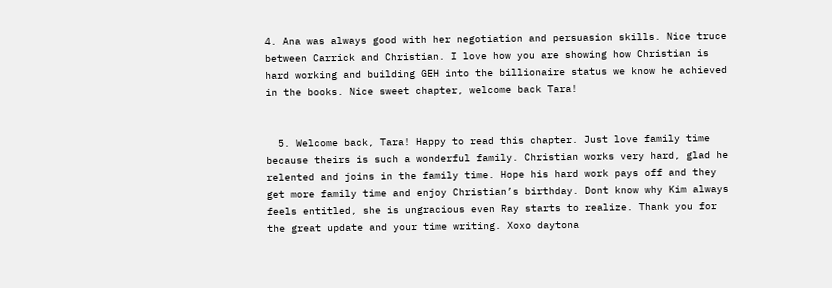4. Ana was always good with her negotiation and persuasion skills. Nice truce between Carrick and Christian. I love how you are showing how Christian is hard working and building GEH into the billionaire status we know he achieved in the books. Nice sweet chapter, welcome back Tara!


  5. Welcome back, Tara! Happy to read this chapter. Just love family time because theirs is such a wonderful family. Christian works very hard, glad he relented and joins in the family time. Hope his hard work pays off and they get more family time and enjoy Christian’s birthday. Dont know why Kim always feels entitled, she is ungracious even Ray starts to realize. Thank you for the great update and your time writing. Xoxo daytona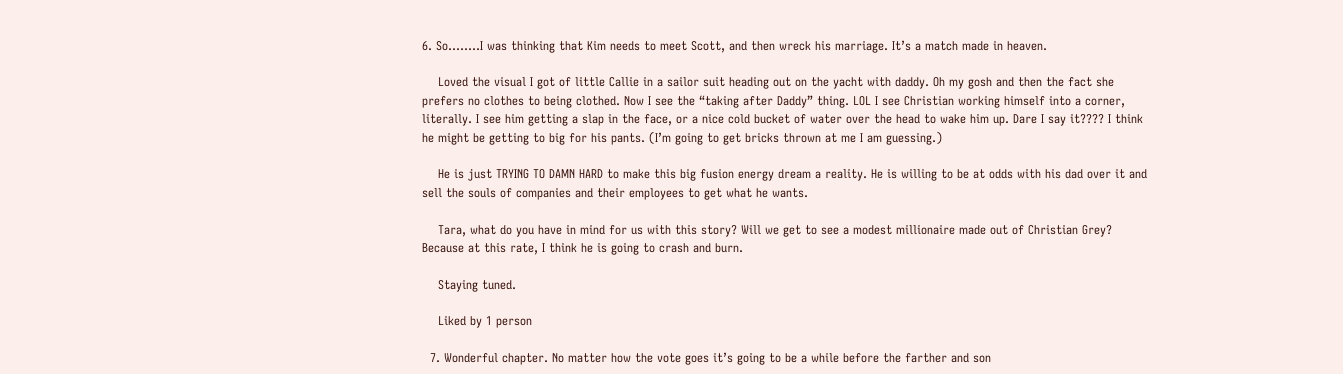6. So……..I was thinking that Kim needs to meet Scott, and then wreck his marriage. It’s a match made in heaven.

    Loved the visual I got of little Callie in a sailor suit heading out on the yacht with daddy. Oh my gosh and then the fact she prefers no clothes to being clothed. Now I see the “taking after Daddy” thing. LOL I see Christian working himself into a corner, literally. I see him getting a slap in the face, or a nice cold bucket of water over the head to wake him up. Dare I say it???? I think he might be getting to big for his pants. (I’m going to get bricks thrown at me I am guessing.)

    He is just TRYING TO DAMN HARD to make this big fusion energy dream a reality. He is willing to be at odds with his dad over it and sell the souls of companies and their employees to get what he wants.

    Tara, what do you have in mind for us with this story? Will we get to see a modest millionaire made out of Christian Grey? Because at this rate, I think he is going to crash and burn.

    Staying tuned.

    Liked by 1 person

  7. Wonderful chapter. No matter how the vote goes it’s going to be a while before the farther and son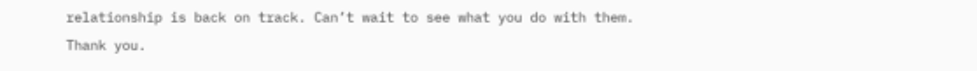relationship is back on track. Can’t wait to see what you do with them. Thank you.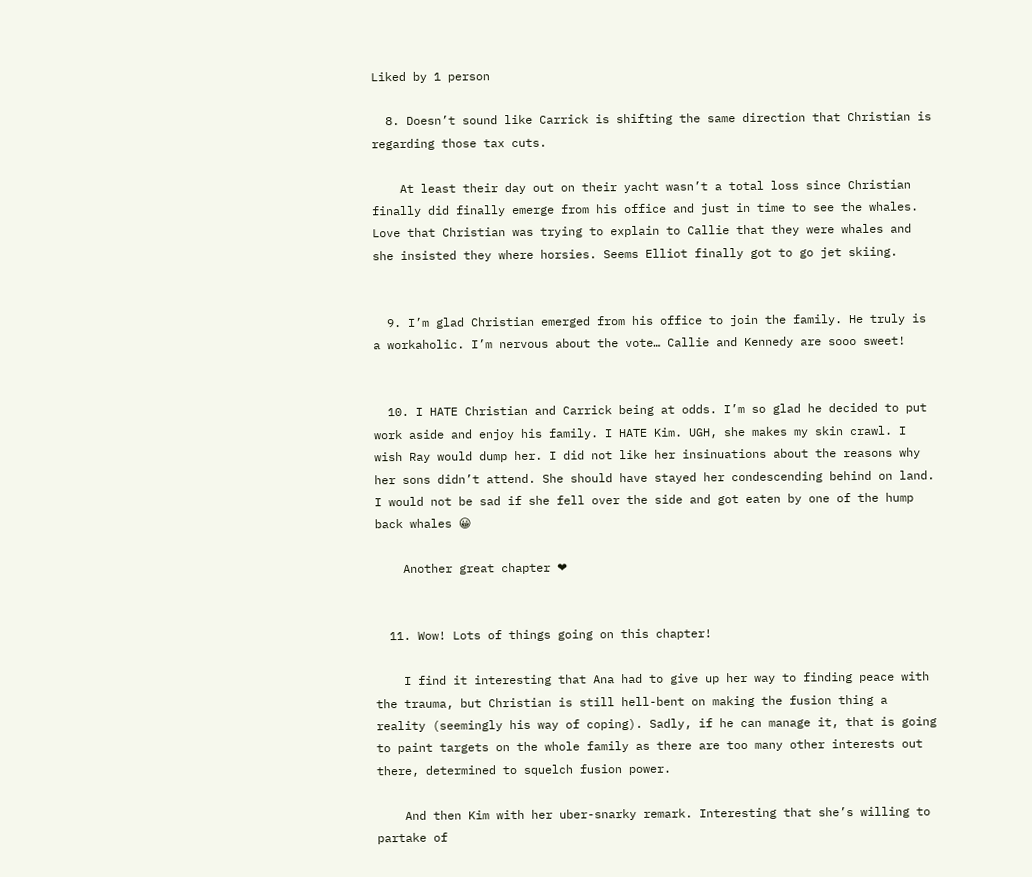Liked by 1 person

  8. Doesn’t sound like Carrick is shifting the same direction that Christian is regarding those tax cuts.

    At least their day out on their yacht wasn’t a total loss since Christian finally did finally emerge from his office and just in time to see the whales. Love that Christian was trying to explain to Callie that they were whales and she insisted they where horsies. Seems Elliot finally got to go jet skiing.


  9. I’m glad Christian emerged from his office to join the family. He truly is a workaholic. I’m nervous about the vote… Callie and Kennedy are sooo sweet!


  10. I HATE Christian and Carrick being at odds. I’m so glad he decided to put work aside and enjoy his family. I HATE Kim. UGH, she makes my skin crawl. I wish Ray would dump her. I did not like her insinuations about the reasons why her sons didn’t attend. She should have stayed her condescending behind on land. I would not be sad if she fell over the side and got eaten by one of the hump back whales 😀

    Another great chapter ❤


  11. Wow! Lots of things going on this chapter!

    I find it interesting that Ana had to give up her way to finding peace with the trauma, but Christian is still hell-bent on making the fusion thing a reality (seemingly his way of coping). Sadly, if he can manage it, that is going to paint targets on the whole family as there are too many other interests out there, determined to squelch fusion power.

    And then Kim with her uber-snarky remark. Interesting that she’s willing to partake of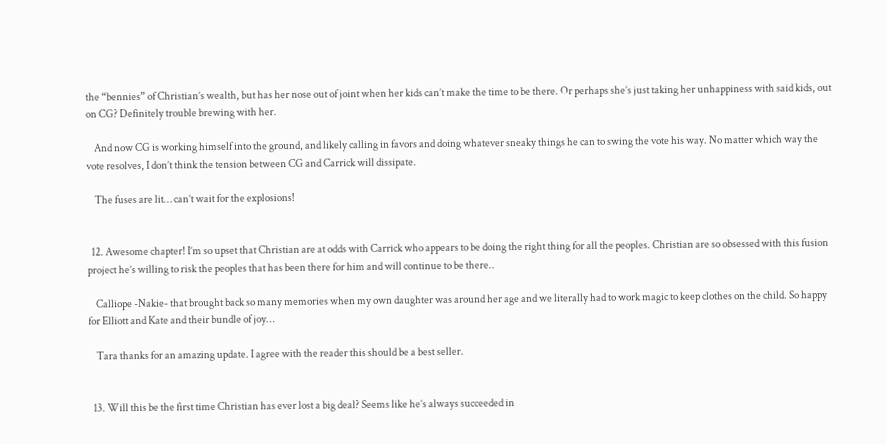the “bennies” of Christian’s wealth, but has her nose out of joint when her kids can’t make the time to be there. Or perhaps she’s just taking her unhappiness with said kids, out on CG? Definitely trouble brewing with her.

    And now CG is working himself into the ground, and likely calling in favors and doing whatever sneaky things he can to swing the vote his way. No matter which way the vote resolves, I don’t think the tension between CG and Carrick will dissipate.

    The fuses are lit… can’t wait for the explosions!


  12. Awesome chapter! I’m so upset that Christian are at odds with Carrick who appears to be doing the right thing for all the peoples. Christian are so obsessed with this fusion project he’s willing to risk the peoples that has been there for him and will continue to be there..

    Calliope -Nakie- that brought back so many memories when my own daughter was around her age and we literally had to work magic to keep clothes on the child. So happy for Elliott and Kate and their bundle of joy…

    Tara thanks for an amazing update. I agree with the reader this should be a best seller.


  13. Will this be the first time Christian has ever lost a big deal? Seems like he’s always succeeded in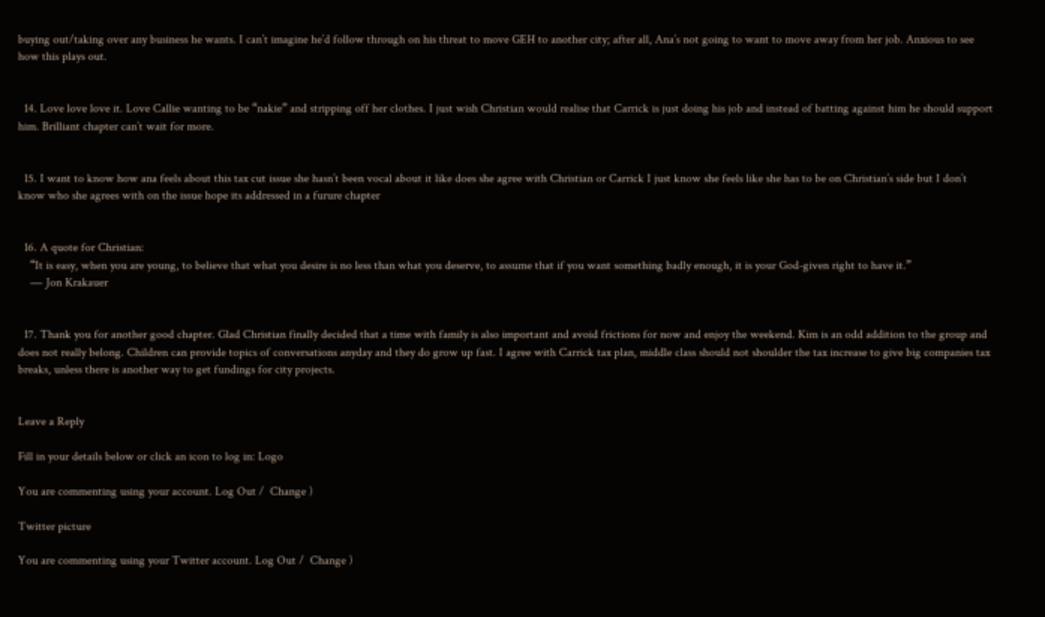buying out/taking over any business he wants. I can’t imagine he’d follow through on his threat to move GEH to another city; after all, Ana’s not going to want to move away from her job. Anxious to see how this plays out.


  14. Love love love it. Love Callie wanting to be “nakie” and stripping off her clothes. I just wish Christian would realise that Carrick is just doing his job and instead of batting against him he should support him. Brilliant chapter can’t wait for more.


  15. I want to know how ana feels about this tax cut issue she hasn’t been vocal about it like does she agree with Christian or Carrick I just know she feels like she has to be on Christian’s side but I don’t know who she agrees with on the issue hope its addressed in a furure chapter


  16. A quote for Christian:
    “It is easy, when you are young, to believe that what you desire is no less than what you deserve, to assume that if you want something badly enough, it is your God-given right to have it.”
    ― Jon Krakauer


  17. Thank you for another good chapter. Glad Christian finally decided that a time with family is also important and avoid frictions for now and enjoy the weekend. Kim is an odd addition to the group and does not really belong. Children can provide topics of conversations anyday and they do grow up fast. I agree with Carrick tax plan, middle class should not shoulder the tax increase to give big companies tax breaks, unless there is another way to get fundings for city projects.


Leave a Reply

Fill in your details below or click an icon to log in: Logo

You are commenting using your account. Log Out /  Change )

Twitter picture

You are commenting using your Twitter account. Log Out /  Change )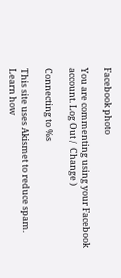Facebook photo

You are commenting using your Facebook account. Log Out /  Change )

Connecting to %s

This site uses Akismet to reduce spam. Learn how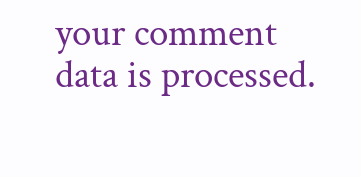your comment data is processed.